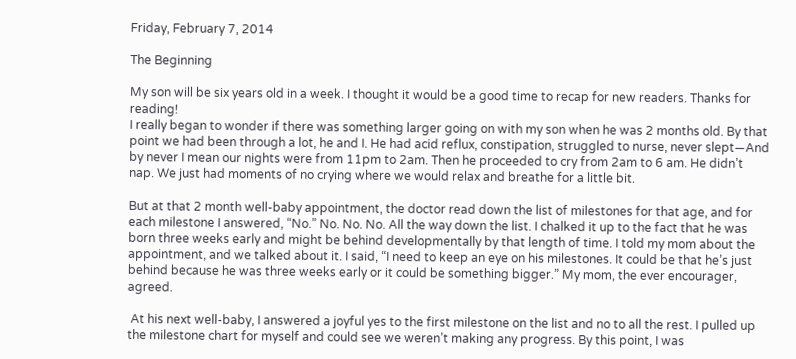Friday, February 7, 2014

The Beginning

My son will be six years old in a week. I thought it would be a good time to recap for new readers. Thanks for reading!
I really began to wonder if there was something larger going on with my son when he was 2 months old. By that point we had been through a lot, he and I. He had acid reflux, constipation, struggled to nurse, never slept—And by never I mean our nights were from 11pm to 2am. Then he proceeded to cry from 2am to 6 am. He didn’t nap. We just had moments of no crying where we would relax and breathe for a little bit.

But at that 2 month well-baby appointment, the doctor read down the list of milestones for that age, and for each milestone I answered, “No.” No. No. No. All the way down the list. I chalked it up to the fact that he was born three weeks early and might be behind developmentally by that length of time. I told my mom about the appointment, and we talked about it. I said, “I need to keep an eye on his milestones. It could be that he’s just behind because he was three weeks early or it could be something bigger.” My mom, the ever encourager, agreed.

 At his next well-baby, I answered a joyful yes to the first milestone on the list and no to all the rest. I pulled up the milestone chart for myself and could see we weren’t making any progress. By this point, I was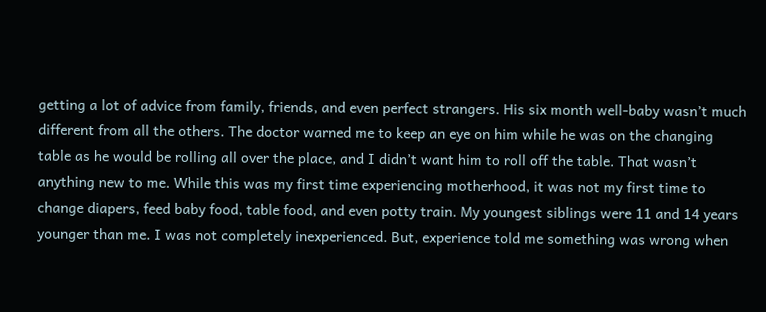getting a lot of advice from family, friends, and even perfect strangers. His six month well-baby wasn’t much different from all the others. The doctor warned me to keep an eye on him while he was on the changing table as he would be rolling all over the place, and I didn’t want him to roll off the table. That wasn’t anything new to me. While this was my first time experiencing motherhood, it was not my first time to change diapers, feed baby food, table food, and even potty train. My youngest siblings were 11 and 14 years younger than me. I was not completely inexperienced. But, experience told me something was wrong when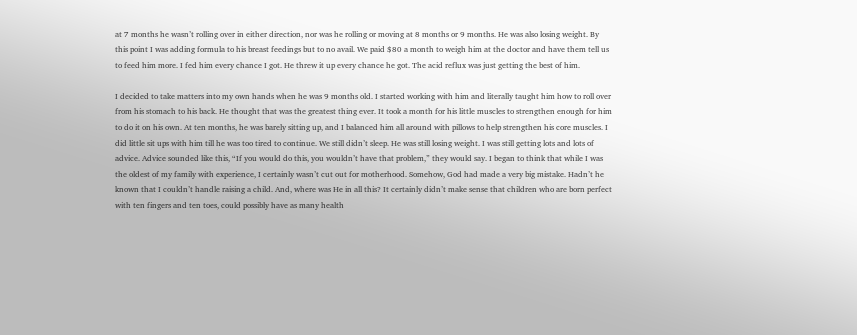at 7 months he wasn’t rolling over in either direction, nor was he rolling or moving at 8 months or 9 months. He was also losing weight. By this point I was adding formula to his breast feedings but to no avail. We paid $80 a month to weigh him at the doctor and have them tell us to feed him more. I fed him every chance I got. He threw it up every chance he got. The acid reflux was just getting the best of him.

I decided to take matters into my own hands when he was 9 months old. I started working with him and literally taught him how to roll over from his stomach to his back. He thought that was the greatest thing ever. It took a month for his little muscles to strengthen enough for him to do it on his own. At ten months, he was barely sitting up, and I balanced him all around with pillows to help strengthen his core muscles. I did little sit ups with him till he was too tired to continue. We still didn’t sleep. He was still losing weight. I was still getting lots and lots of advice. Advice sounded like this, “If you would do this, you wouldn’t have that problem,” they would say. I began to think that while I was the oldest of my family with experience, I certainly wasn’t cut out for motherhood. Somehow, God had made a very big mistake. Hadn’t he known that I couldn’t handle raising a child. And, where was He in all this? It certainly didn’t make sense that children who are born perfect with ten fingers and ten toes, could possibly have as many health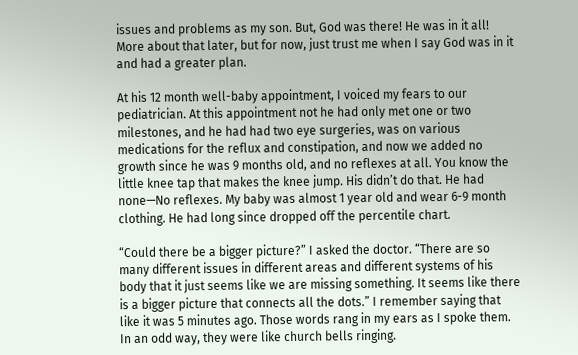issues and problems as my son. But, God was there! He was in it all! More about that later, but for now, just trust me when I say God was in it and had a greater plan.

At his 12 month well-baby appointment, I voiced my fears to our pediatrician. At this appointment not he had only met one or two milestones, and he had had two eye surgeries, was on various medications for the reflux and constipation, and now we added no growth since he was 9 months old, and no reflexes at all. You know the little knee tap that makes the knee jump. His didn’t do that. He had none—No reflexes. My baby was almost 1 year old and wear 6-9 month clothing. He had long since dropped off the percentile chart.

“Could there be a bigger picture?” I asked the doctor. “There are so many different issues in different areas and different systems of his body that it just seems like we are missing something. It seems like there is a bigger picture that connects all the dots.” I remember saying that like it was 5 minutes ago. Those words rang in my ears as I spoke them. In an odd way, they were like church bells ringing.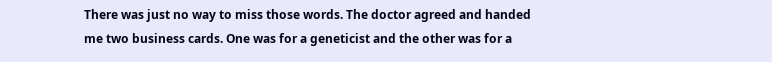There was just no way to miss those words. The doctor agreed and handed me two business cards. One was for a geneticist and the other was for a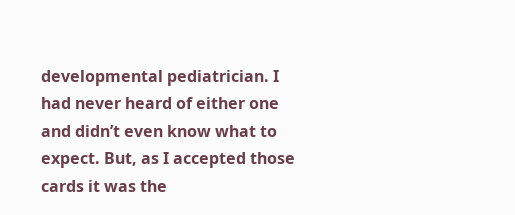developmental pediatrician. I had never heard of either one and didn’t even know what to expect. But, as I accepted those cards it was the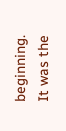beginning. It was the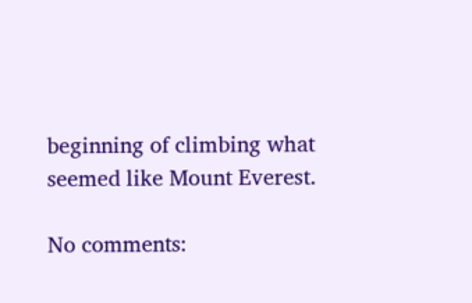beginning of climbing what seemed like Mount Everest.

No comments: